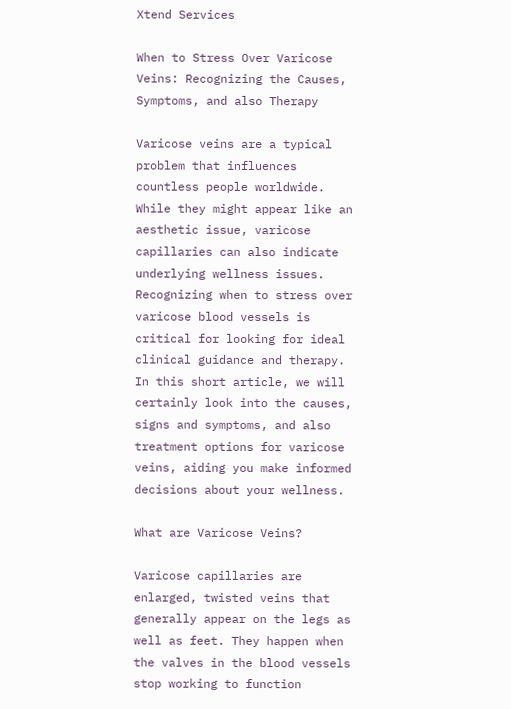Xtend Services

When to Stress Over Varicose Veins: Recognizing the Causes, Symptoms, and also Therapy

Varicose veins are a typical problem that influences countless people worldwide. While they might appear like an aesthetic issue, varicose capillaries can also indicate underlying wellness issues. Recognizing when to stress over varicose blood vessels is critical for looking for ideal clinical guidance and therapy. In this short article, we will certainly look into the causes, signs and symptoms, and also treatment options for varicose veins, aiding you make informed decisions about your wellness.

What are Varicose Veins?

Varicose capillaries are enlarged, twisted veins that generally appear on the legs as well as feet. They happen when the valves in the blood vessels stop working to function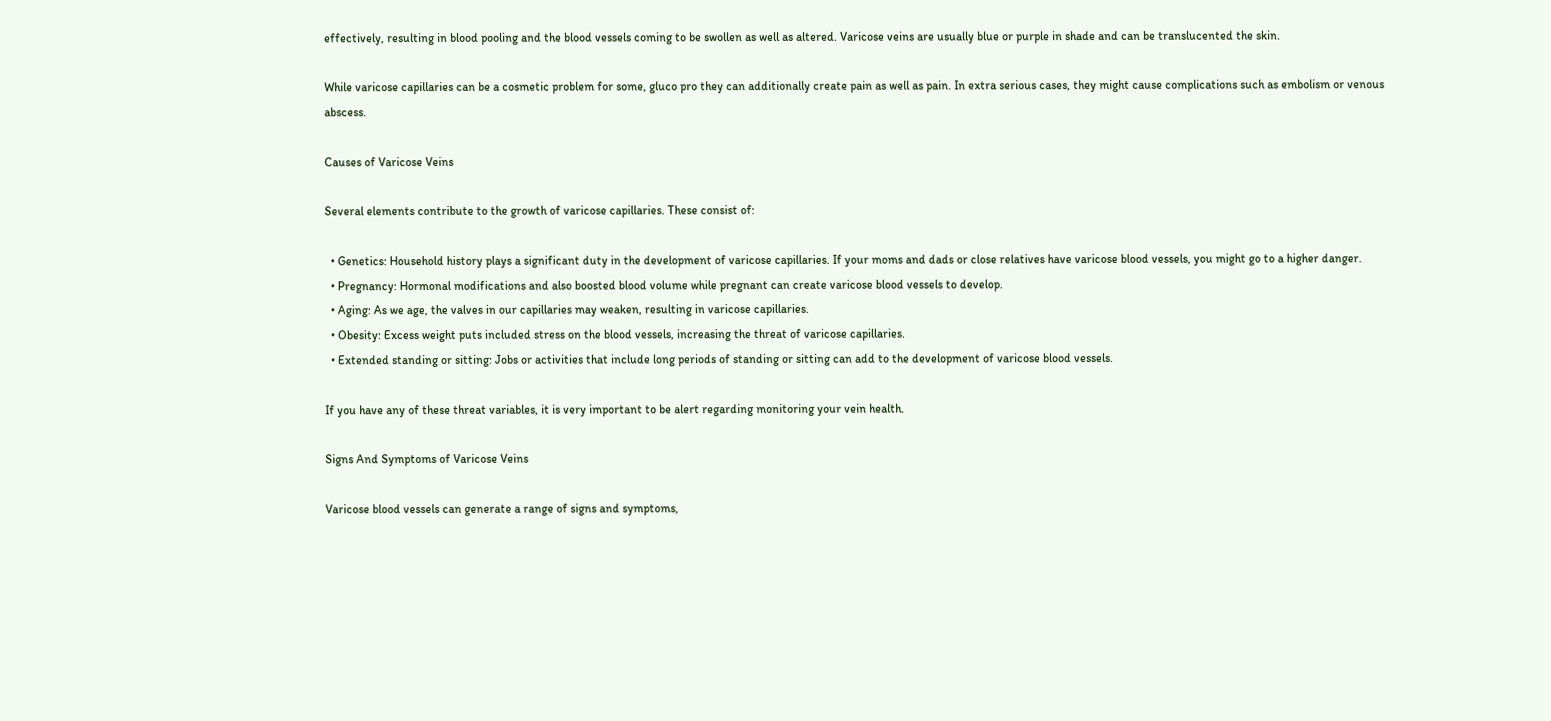effectively, resulting in blood pooling and the blood vessels coming to be swollen as well as altered. Varicose veins are usually blue or purple in shade and can be translucented the skin.

While varicose capillaries can be a cosmetic problem for some, gluco pro they can additionally create pain as well as pain. In extra serious cases, they might cause complications such as embolism or venous abscess.

Causes of Varicose Veins

Several elements contribute to the growth of varicose capillaries. These consist of:

  • Genetics: Household history plays a significant duty in the development of varicose capillaries. If your moms and dads or close relatives have varicose blood vessels, you might go to a higher danger.
  • Pregnancy: Hormonal modifications and also boosted blood volume while pregnant can create varicose blood vessels to develop.
  • Aging: As we age, the valves in our capillaries may weaken, resulting in varicose capillaries.
  • Obesity: Excess weight puts included stress on the blood vessels, increasing the threat of varicose capillaries.
  • Extended standing or sitting: Jobs or activities that include long periods of standing or sitting can add to the development of varicose blood vessels.

If you have any of these threat variables, it is very important to be alert regarding monitoring your vein health.

Signs And Symptoms of Varicose Veins

Varicose blood vessels can generate a range of signs and symptoms,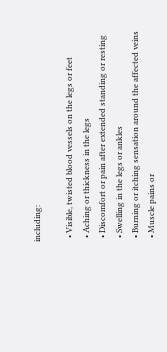including:

  • Visible, twisted blood vessels on the legs or feet
  • Aching or thickness in the legs
  • Discomfort or pain after extended standing or resting
  • Swelling in the legs or ankles
  • Burning or itching sensation around the affected veins
  • Muscle pains or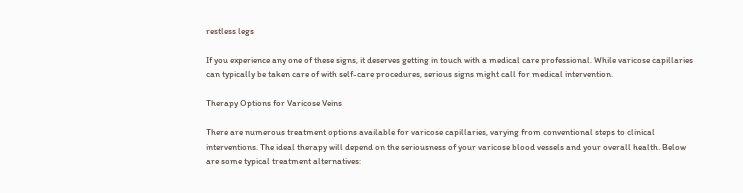restless legs

If you experience any one of these signs, it deserves getting in touch with a medical care professional. While varicose capillaries can typically be taken care of with self-care procedures, serious signs might call for medical intervention.

Therapy Options for Varicose Veins

There are numerous treatment options available for varicose capillaries, varying from conventional steps to clinical interventions. The ideal therapy will depend on the seriousness of your varicose blood vessels and your overall health. Below are some typical treatment alternatives: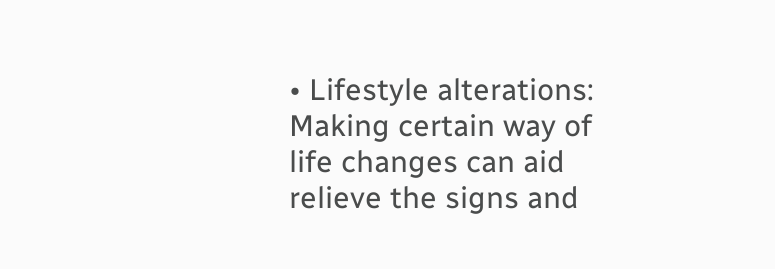• Lifestyle alterations: Making certain way of life changes can aid relieve the signs and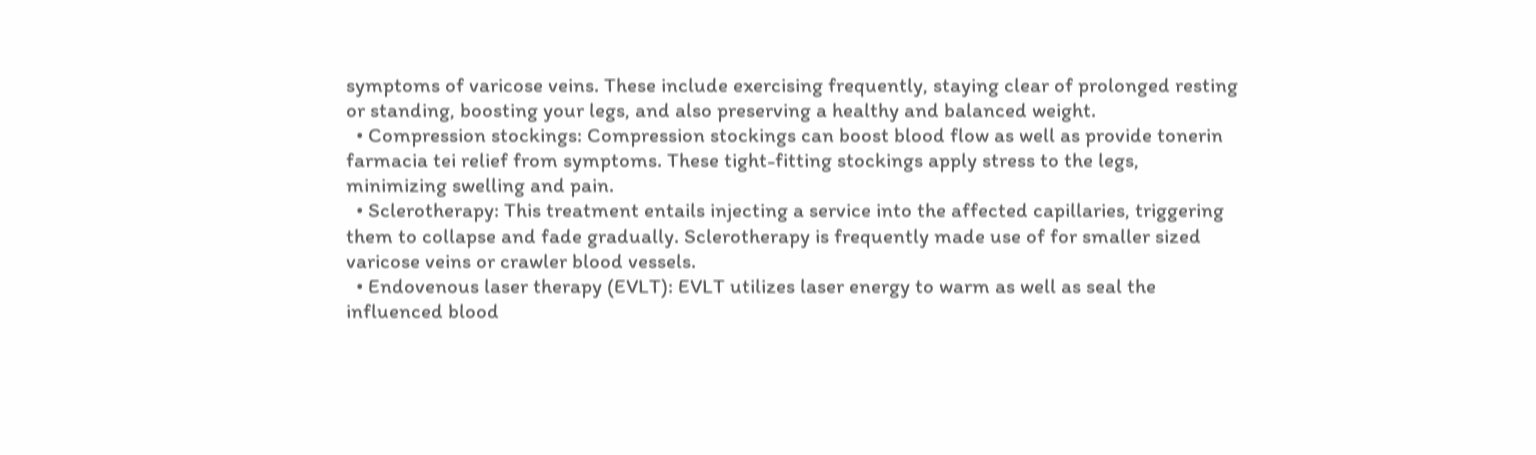symptoms of varicose veins. These include exercising frequently, staying clear of prolonged resting or standing, boosting your legs, and also preserving a healthy and balanced weight.
  • Compression stockings: Compression stockings can boost blood flow as well as provide tonerin farmacia tei relief from symptoms. These tight-fitting stockings apply stress to the legs, minimizing swelling and pain.
  • Sclerotherapy: This treatment entails injecting a service into the affected capillaries, triggering them to collapse and fade gradually. Sclerotherapy is frequently made use of for smaller sized varicose veins or crawler blood vessels.
  • Endovenous laser therapy (EVLT): EVLT utilizes laser energy to warm as well as seal the influenced blood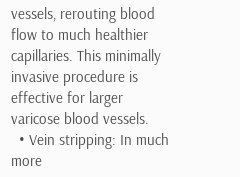vessels, rerouting blood flow to much healthier capillaries. This minimally invasive procedure is effective for larger varicose blood vessels.
  • Vein stripping: In much more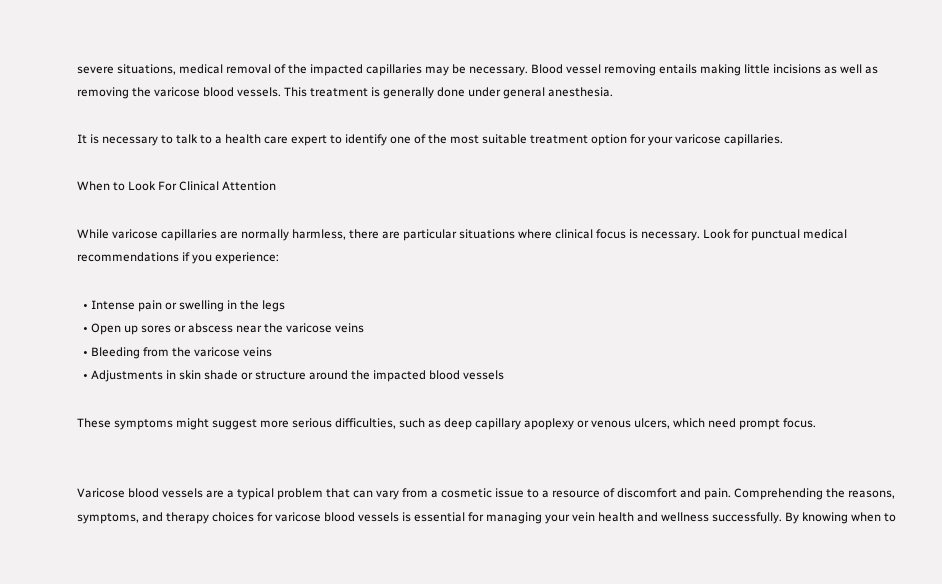severe situations, medical removal of the impacted capillaries may be necessary. Blood vessel removing entails making little incisions as well as removing the varicose blood vessels. This treatment is generally done under general anesthesia.

It is necessary to talk to a health care expert to identify one of the most suitable treatment option for your varicose capillaries.

When to Look For Clinical Attention

While varicose capillaries are normally harmless, there are particular situations where clinical focus is necessary. Look for punctual medical recommendations if you experience:

  • Intense pain or swelling in the legs
  • Open up sores or abscess near the varicose veins
  • Bleeding from the varicose veins
  • Adjustments in skin shade or structure around the impacted blood vessels

These symptoms might suggest more serious difficulties, such as deep capillary apoplexy or venous ulcers, which need prompt focus.


Varicose blood vessels are a typical problem that can vary from a cosmetic issue to a resource of discomfort and pain. Comprehending the reasons, symptoms, and therapy choices for varicose blood vessels is essential for managing your vein health and wellness successfully. By knowing when to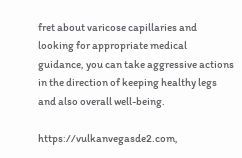fret about varicose capillaries and looking for appropriate medical guidance, you can take aggressive actions in the direction of keeping healthy legs and also overall well-being.

https://vulkanvegasde2.com,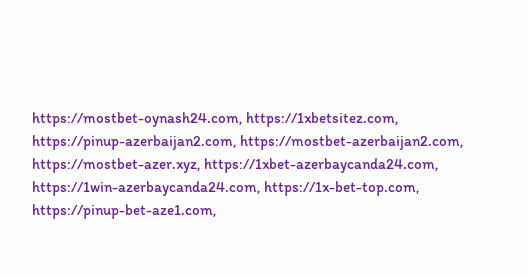https://mostbet-oynash24.com, https://1xbetsitez.com, https://pinup-azerbaijan2.com, https://mostbet-azerbaijan2.com, https://mostbet-azer.xyz, https://1xbet-azerbaycanda24.com, https://1win-azerbaycanda24.com, https://1x-bet-top.com, https://pinup-bet-aze1.com,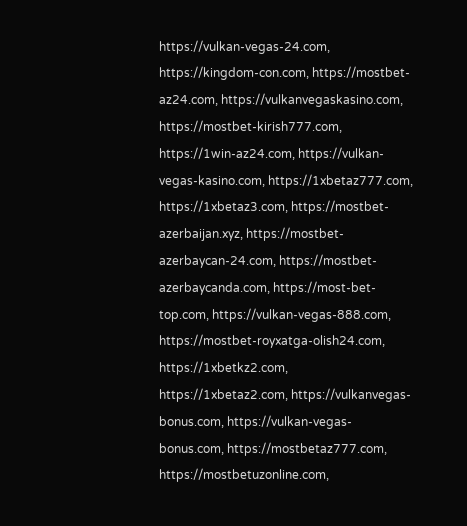https://vulkan-vegas-24.com, https://kingdom-con.com, https://mostbet-az24.com, https://vulkanvegaskasino.com, https://mostbet-kirish777.com, https://1win-az24.com, https://vulkan-vegas-kasino.com, https://1xbetaz777.com, https://1xbetaz3.com, https://mostbet-azerbaijan.xyz, https://mostbet-azerbaycan-24.com, https://mostbet-azerbaycanda.com, https://most-bet-top.com, https://vulkan-vegas-888.com, https://mostbet-royxatga-olish24.com, https://1xbetkz2.com, https://1xbetaz2.com, https://vulkanvegas-bonus.com, https://vulkan-vegas-bonus.com, https://mostbetaz777.com, https://mostbetuzonline.com,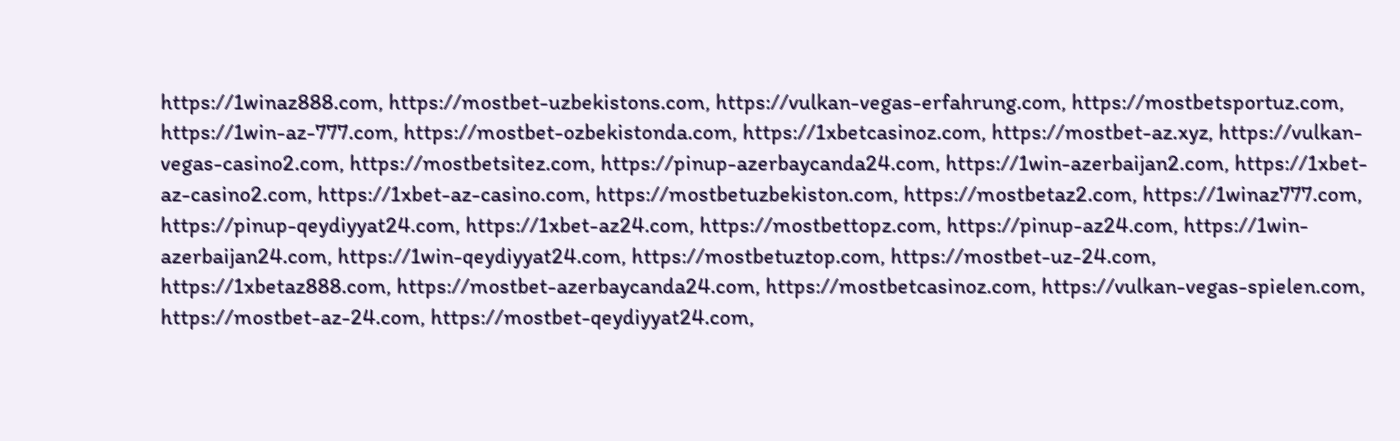https://1winaz888.com, https://mostbet-uzbekistons.com, https://vulkan-vegas-erfahrung.com, https://mostbetsportuz.com, https://1win-az-777.com, https://mostbet-ozbekistonda.com, https://1xbetcasinoz.com, https://mostbet-az.xyz, https://vulkan-vegas-casino2.com, https://mostbetsitez.com, https://pinup-azerbaycanda24.com, https://1win-azerbaijan2.com, https://1xbet-az-casino2.com, https://1xbet-az-casino.com, https://mostbetuzbekiston.com, https://mostbetaz2.com, https://1winaz777.com, https://pinup-qeydiyyat24.com, https://1xbet-az24.com, https://mostbettopz.com, https://pinup-az24.com, https://1win-azerbaijan24.com, https://1win-qeydiyyat24.com, https://mostbetuztop.com, https://mostbet-uz-24.com, https://1xbetaz888.com, https://mostbet-azerbaycanda24.com, https://mostbetcasinoz.com, https://vulkan-vegas-spielen.com, https://mostbet-az-24.com, https://mostbet-qeydiyyat24.com,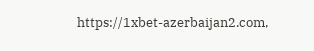https://1xbet-azerbaijan2.com,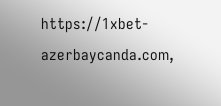https://1xbet-azerbaycanda.com,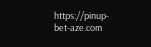https://pinup-bet-aze.com